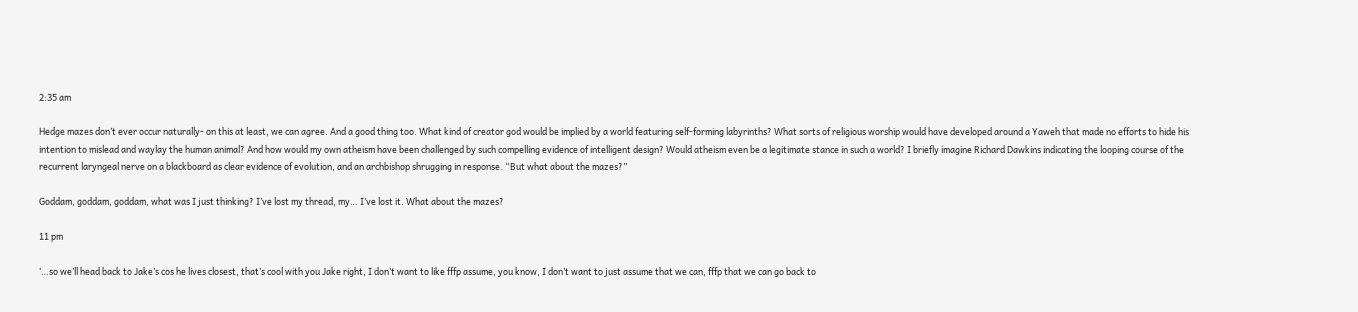2:35 am

Hedge mazes don’t ever occur naturally- on this at least, we can agree. And a good thing too. What kind of creator god would be implied by a world featuring self-forming labyrinths? What sorts of religious worship would have developed around a Yaweh that made no efforts to hide his intention to mislead and waylay the human animal? And how would my own atheism have been challenged by such compelling evidence of intelligent design? Would atheism even be a legitimate stance in such a world? I briefly imagine Richard Dawkins indicating the looping course of the recurrent laryngeal nerve on a blackboard as clear evidence of evolution, and an archbishop shrugging in response. “But what about the mazes?”

Goddam, goddam, goddam, what was I just thinking? I’ve lost my thread, my… I’ve lost it. What about the mazes?

11 pm

‘…so we’ll head back to Jake’s cos he lives closest, that’s cool with you Jake right, I don’t want to like fffp assume, you know, I don’t want to just assume that we can, fffp that we can go back to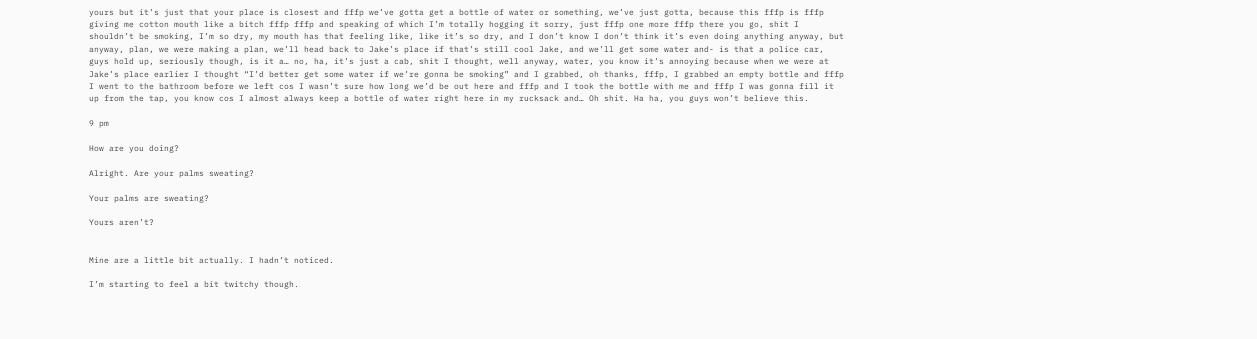yours but it’s just that your place is closest and fffp we’ve gotta get a bottle of water or something, we’ve just gotta, because this fffp is fffp giving me cotton mouth like a bitch fffp fffp and speaking of which I’m totally hogging it sorry, just fffp one more fffp there you go, shit I shouldn’t be smoking, I’m so dry, my mouth has that feeling like, like it’s so dry, and I don’t know I don’t think it’s even doing anything anyway, but anyway, plan, we were making a plan, we’ll head back to Jake’s place if that’s still cool Jake, and we’ll get some water and- is that a police car, guys hold up, seriously though, is it a… no, ha, it’s just a cab, shit I thought, well anyway, water, you know it’s annoying because when we were at Jake’s place earlier I thought “I’d better get some water if we’re gonna be smoking” and I grabbed, oh thanks, fffp, I grabbed an empty bottle and fffp  I went to the bathroom before we left cos I wasn’t sure how long we’d be out here and fffp and I took the bottle with me and fffp I was gonna fill it up from the tap, you know cos I almost always keep a bottle of water right here in my rucksack and… Oh shit. Ha ha, you guys won’t believe this.

9 pm

How are you doing?

Alright. Are your palms sweating?

Your palms are sweating?

Yours aren’t?


Mine are a little bit actually. I hadn’t noticed.

I’m starting to feel a bit twitchy though.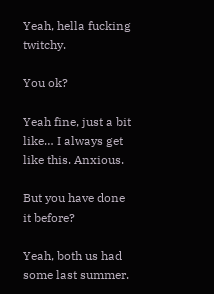Yeah, hella fucking twitchy.

You ok?

Yeah fine, just a bit like… I always get like this. Anxious.

But you have done it before?

Yeah, both us had some last summer.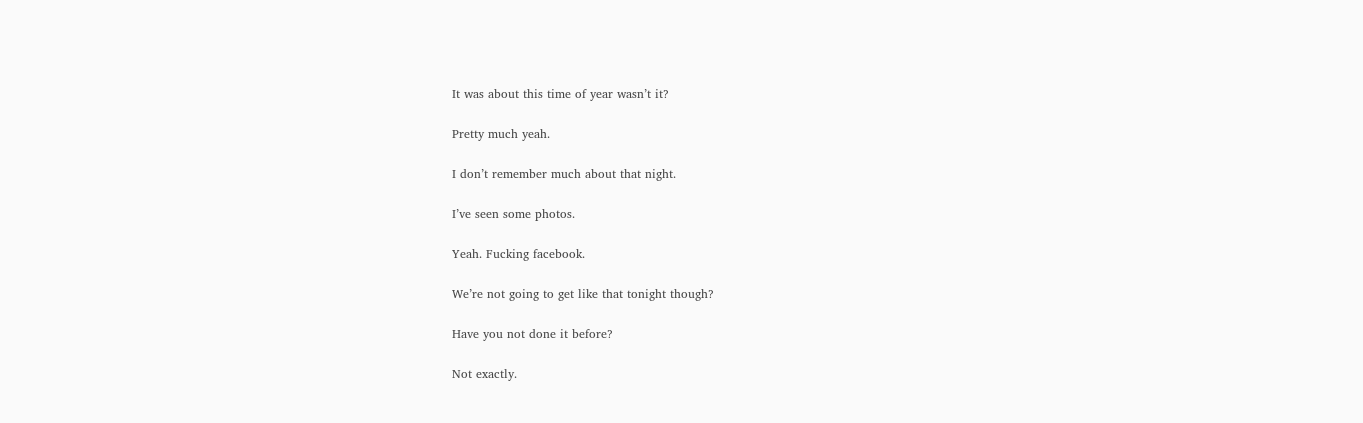It was about this time of year wasn’t it?

Pretty much yeah.

I don’t remember much about that night.

I’ve seen some photos.

Yeah. Fucking facebook.

We’re not going to get like that tonight though?

Have you not done it before?

Not exactly.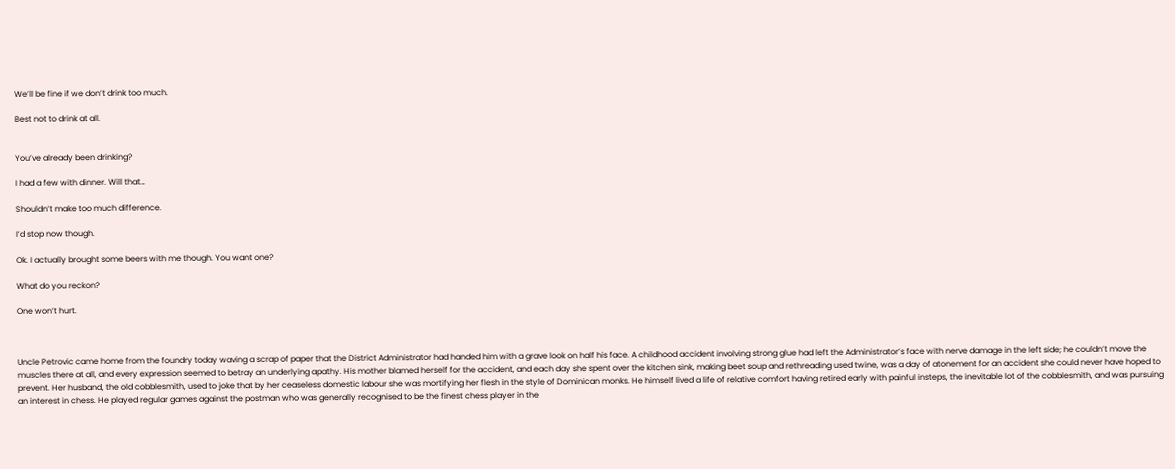We’ll be fine if we don’t drink too much.

Best not to drink at all.


You’ve already been drinking?

I had a few with dinner. Will that…

Shouldn’t make too much difference.

I’d stop now though.

Ok. I actually brought some beers with me though. You want one?

What do you reckon?

One won’t hurt.



Uncle Petrovic came home from the foundry today waving a scrap of paper that the District Administrator had handed him with a grave look on half his face. A childhood accident involving strong glue had left the Administrator’s face with nerve damage in the left side; he couldn’t move the muscles there at all, and every expression seemed to betray an underlying apathy. His mother blamed herself for the accident, and each day she spent over the kitchen sink, making beet soup and rethreading used twine, was a day of atonement for an accident she could never have hoped to prevent. Her husband, the old cobblesmith, used to joke that by her ceaseless domestic labour she was mortifying her flesh in the style of Dominican monks. He himself lived a life of relative comfort having retired early with painful insteps, the inevitable lot of the cobblesmith, and was pursuing an interest in chess. He played regular games against the postman who was generally recognised to be the finest chess player in the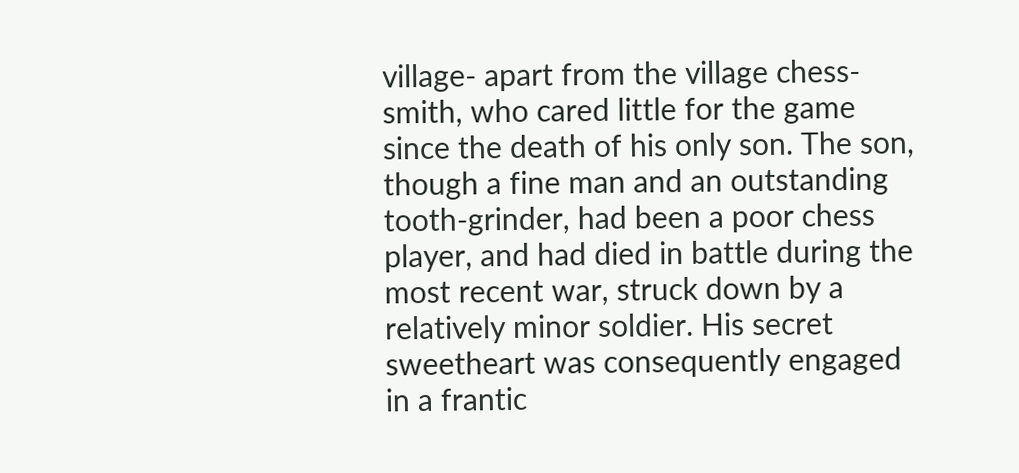village- apart from the village chess-smith, who cared little for the game since the death of his only son. The son, though a fine man and an outstanding tooth-grinder, had been a poor chess player, and had died in battle during the most recent war, struck down by a relatively minor soldier. His secret sweetheart was consequently engaged in a frantic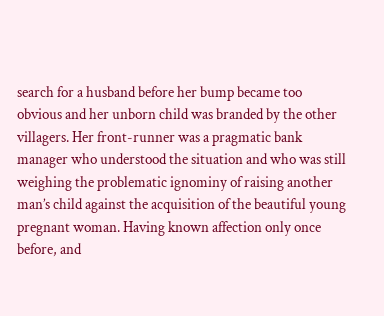search for a husband before her bump became too obvious and her unborn child was branded by the other villagers. Her front-runner was a pragmatic bank manager who understood the situation and who was still weighing the problematic ignominy of raising another man’s child against the acquisition of the beautiful young pregnant woman. Having known affection only once before, and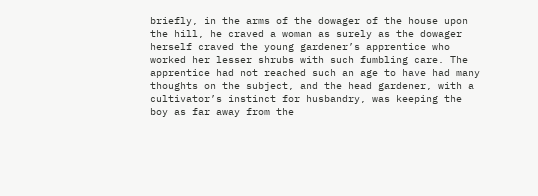briefly, in the arms of the dowager of the house upon the hill, he craved a woman as surely as the dowager herself craved the young gardener’s apprentice who worked her lesser shrubs with such fumbling care. The apprentice had not reached such an age to have had many thoughts on the subject, and the head gardener, with a cultivator’s instinct for husbandry, was keeping the boy as far away from the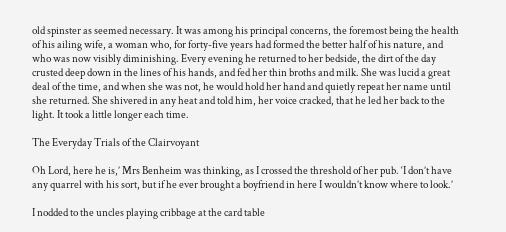old spinster as seemed necessary. It was among his principal concerns, the foremost being the health of his ailing wife, a woman who, for forty-five years had formed the better half of his nature, and who was now visibly diminishing. Every evening he returned to her bedside, the dirt of the day crusted deep down in the lines of his hands, and fed her thin broths and milk. She was lucid a great deal of the time, and when she was not, he would hold her hand and quietly repeat her name until she returned. She shivered in any heat and told him, her voice cracked, that he led her back to the light. It took a little longer each time.

The Everyday Trials of the Clairvoyant

Oh Lord, here he is,’ Mrs Benheim was thinking, as I crossed the threshold of her pub. ‘I don’t have any quarrel with his sort, but if he ever brought a boyfriend in here I wouldn’t know where to look.’

I nodded to the uncles playing cribbage at the card table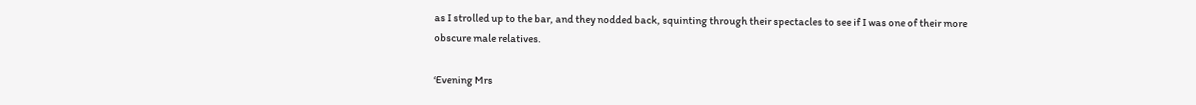as I strolled up to the bar, and they nodded back, squinting through their spectacles to see if I was one of their more obscure male relatives.

‘Evening Mrs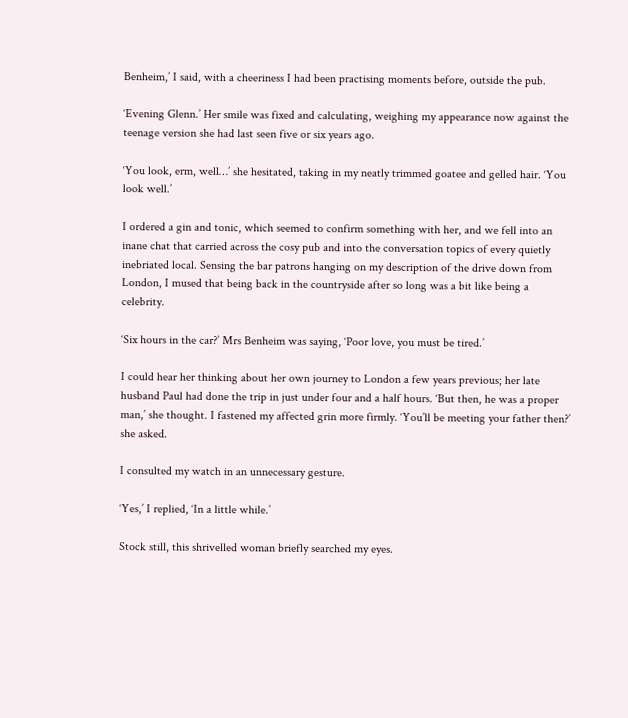Benheim,’ I said, with a cheeriness I had been practising moments before, outside the pub.

‘Evening Glenn.’ Her smile was fixed and calculating, weighing my appearance now against the teenage version she had last seen five or six years ago.

‘You look, erm, well…’ she hesitated, taking in my neatly trimmed goatee and gelled hair. ‘You look well.’

I ordered a gin and tonic, which seemed to confirm something with her, and we fell into an inane chat that carried across the cosy pub and into the conversation topics of every quietly inebriated local. Sensing the bar patrons hanging on my description of the drive down from London, I mused that being back in the countryside after so long was a bit like being a celebrity.

‘Six hours in the car?’ Mrs Benheim was saying, ‘Poor love, you must be tired.’

I could hear her thinking about her own journey to London a few years previous; her late husband Paul had done the trip in just under four and a half hours. ‘But then, he was a proper man,’ she thought. I fastened my affected grin more firmly. ‘You’ll be meeting your father then?’ she asked.

I consulted my watch in an unnecessary gesture.

‘Yes,’ I replied, ‘In a little while.’

Stock still, this shrivelled woman briefly searched my eyes.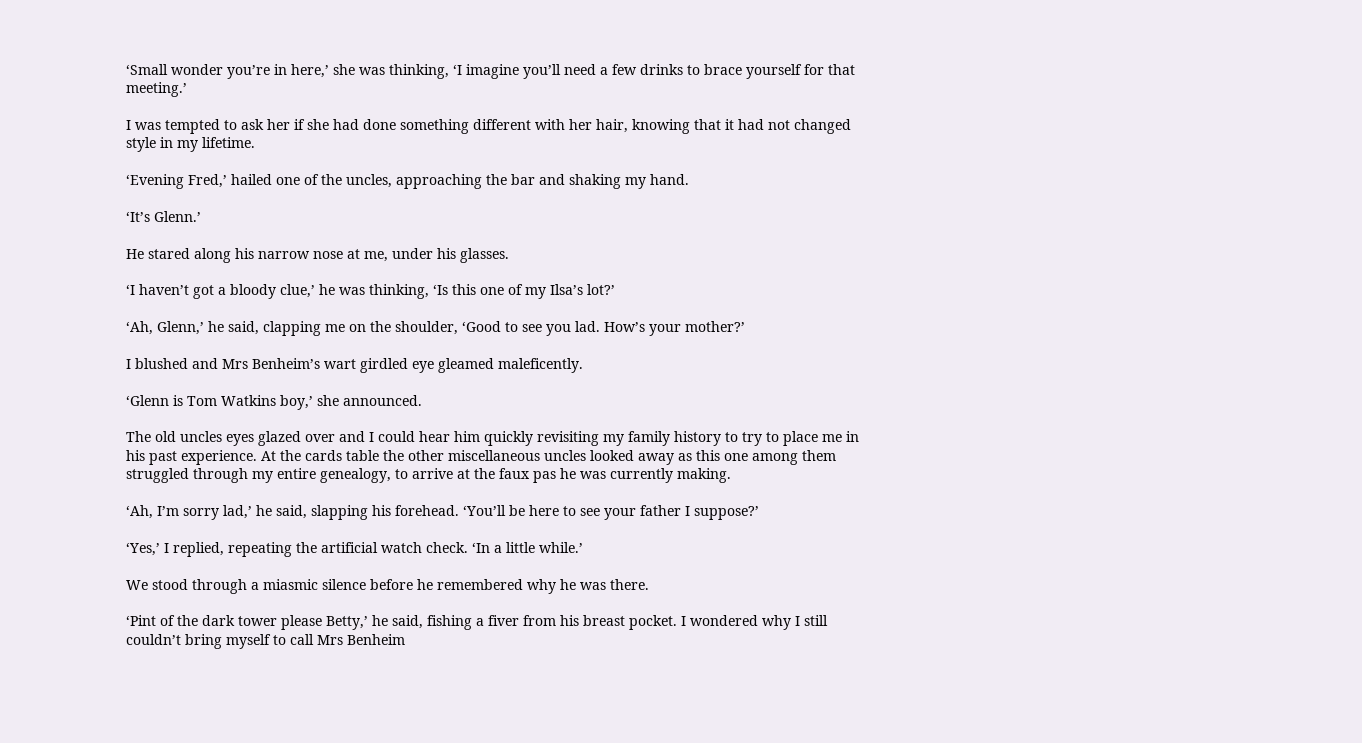‘Small wonder you’re in here,’ she was thinking, ‘I imagine you’ll need a few drinks to brace yourself for that meeting.’

I was tempted to ask her if she had done something different with her hair, knowing that it had not changed style in my lifetime.

‘Evening Fred,’ hailed one of the uncles, approaching the bar and shaking my hand.

‘It’s Glenn.’

He stared along his narrow nose at me, under his glasses.

‘I haven’t got a bloody clue,’ he was thinking, ‘Is this one of my Ilsa’s lot?’

‘Ah, Glenn,’ he said, clapping me on the shoulder, ‘Good to see you lad. How’s your mother?’

I blushed and Mrs Benheim’s wart girdled eye gleamed maleficently.

‘Glenn is Tom Watkins boy,’ she announced.

The old uncles eyes glazed over and I could hear him quickly revisiting my family history to try to place me in his past experience. At the cards table the other miscellaneous uncles looked away as this one among them struggled through my entire genealogy, to arrive at the faux pas he was currently making.

‘Ah, I’m sorry lad,’ he said, slapping his forehead. ‘You’ll be here to see your father I suppose?’

‘Yes,’ I replied, repeating the artificial watch check. ‘In a little while.’

We stood through a miasmic silence before he remembered why he was there.

‘Pint of the dark tower please Betty,’ he said, fishing a fiver from his breast pocket. I wondered why I still couldn’t bring myself to call Mrs Benheim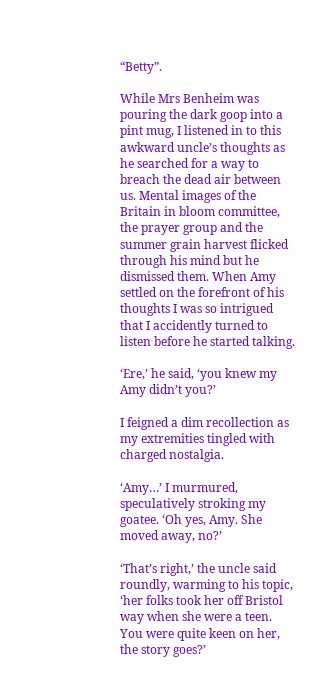“Betty”.

While Mrs Benheim was pouring the dark goop into a pint mug, I listened in to this awkward uncle’s thoughts as he searched for a way to breach the dead air between us. Mental images of the Britain in bloom committee, the prayer group and the summer grain harvest flicked through his mind but he dismissed them. When Amy settled on the forefront of his thoughts I was so intrigued that I accidently turned to listen before he started talking.

‘Ere,’ he said, ‘you knew my Amy didn’t you?’

I feigned a dim recollection as my extremities tingled with charged nostalgia.

‘Amy…’ I murmured, speculatively stroking my goatee. ‘Oh yes, Amy. She moved away, no?’

‘That’s right,’ the uncle said roundly, warming to his topic, ‘her folks took her off Bristol way when she were a teen. You were quite keen on her, the story goes?’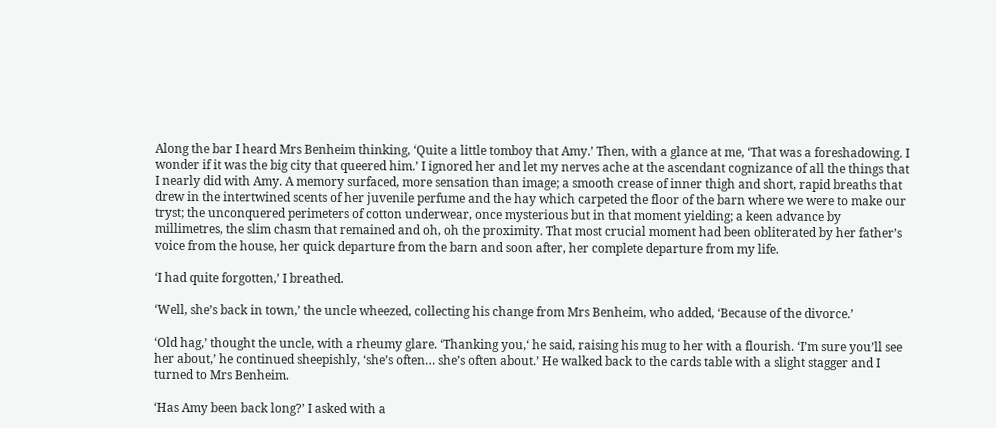Along the bar I heard Mrs Benheim thinking, ‘Quite a little tomboy that Amy.’ Then, with a glance at me, ‘That was a foreshadowing. I wonder if it was the big city that queered him.’ I ignored her and let my nerves ache at the ascendant cognizance of all the things that I nearly did with Amy. A memory surfaced, more sensation than image; a smooth crease of inner thigh and short, rapid breaths that drew in the intertwined scents of her juvenile perfume and the hay which carpeted the floor of the barn where we were to make our tryst; the unconquered perimeters of cotton underwear, once mysterious but in that moment yielding; a keen advance by millimetres, the slim chasm that remained and oh, oh the proximity. That most crucial moment had been obliterated by her father’s voice from the house, her quick departure from the barn and soon after, her complete departure from my life.

‘I had quite forgotten,’ I breathed.

‘Well, she’s back in town,’ the uncle wheezed, collecting his change from Mrs Benheim, who added, ‘Because of the divorce.’

‘Old hag,’ thought the uncle, with a rheumy glare. ‘Thanking you,‘ he said, raising his mug to her with a flourish. ‘I’m sure you’ll see her about,’ he continued sheepishly, ‘she’s often… she’s often about.’ He walked back to the cards table with a slight stagger and I turned to Mrs Benheim.

‘Has Amy been back long?’ I asked with a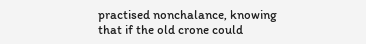practised nonchalance, knowing that if the old crone could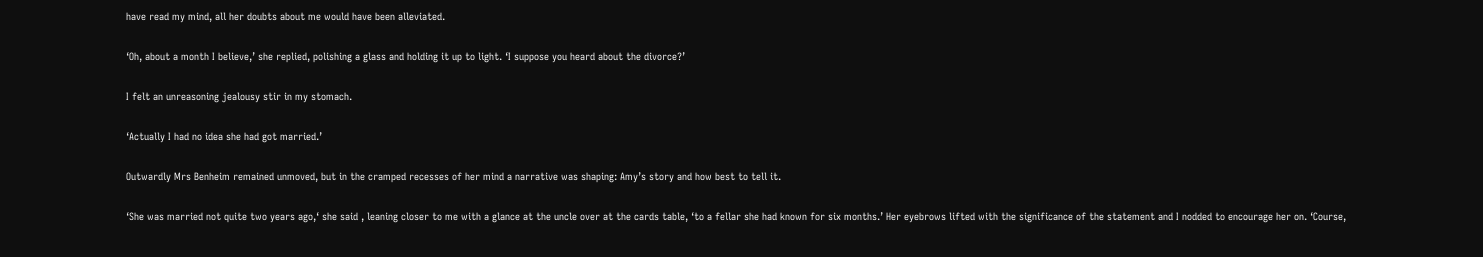have read my mind, all her doubts about me would have been alleviated.

‘Oh, about a month I believe,’ she replied, polishing a glass and holding it up to light. ‘I suppose you heard about the divorce?’

I felt an unreasoning jealousy stir in my stomach.

‘Actually I had no idea she had got married.’

Outwardly Mrs Benheim remained unmoved, but in the cramped recesses of her mind a narrative was shaping: Amy’s story and how best to tell it.

‘She was married not quite two years ago,‘ she said , leaning closer to me with a glance at the uncle over at the cards table, ‘to a fellar she had known for six months.’ Her eyebrows lifted with the significance of the statement and I nodded to encourage her on. ‘Course,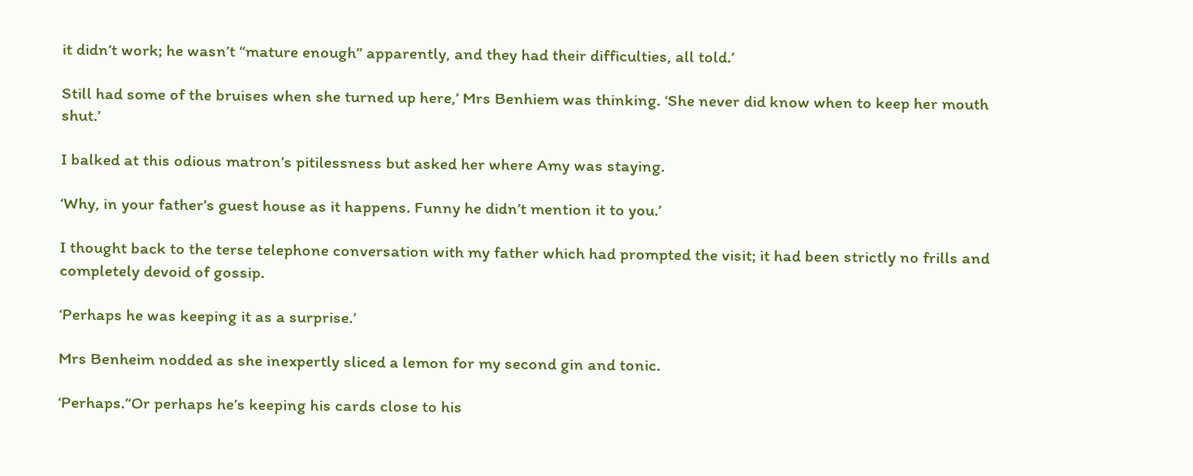it didn’t work; he wasn’t “mature enough” apparently, and they had their difficulties, all told.’

Still had some of the bruises when she turned up here,’ Mrs Benhiem was thinking. ‘She never did know when to keep her mouth shut.’

I balked at this odious matron’s pitilessness but asked her where Amy was staying.

‘Why, in your father’s guest house as it happens. Funny he didn’t mention it to you.’

I thought back to the terse telephone conversation with my father which had prompted the visit; it had been strictly no frills and completely devoid of gossip.

‘Perhaps he was keeping it as a surprise.’

Mrs Benheim nodded as she inexpertly sliced a lemon for my second gin and tonic.

‘Perhaps.’‘Or perhaps he’s keeping his cards close to his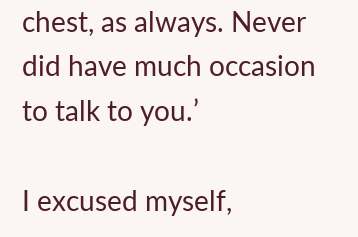chest, as always. Never did have much occasion to talk to you.’

I excused myself,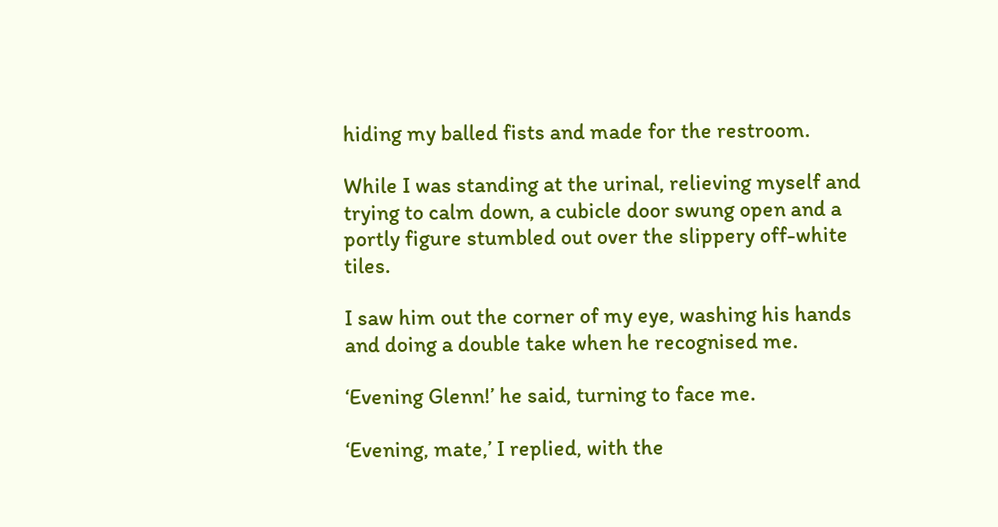hiding my balled fists and made for the restroom.

While I was standing at the urinal, relieving myself and trying to calm down, a cubicle door swung open and a portly figure stumbled out over the slippery off-white tiles.

I saw him out the corner of my eye, washing his hands and doing a double take when he recognised me.

‘Evening Glenn!’ he said, turning to face me.

‘Evening, mate,’ I replied, with the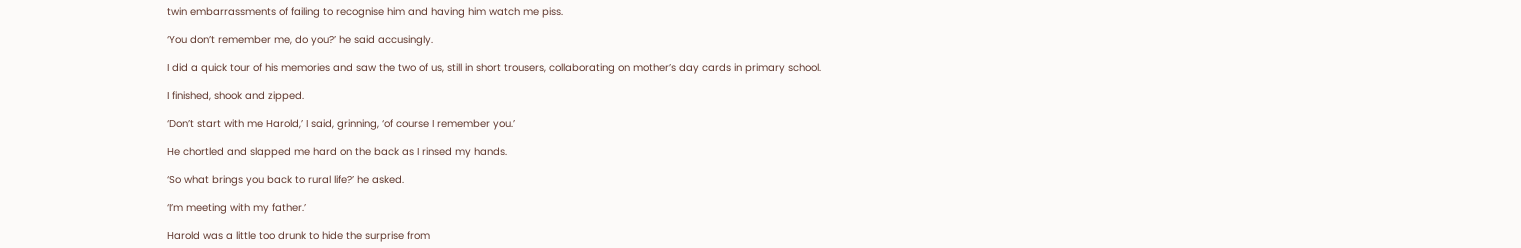twin embarrassments of failing to recognise him and having him watch me piss.

‘You don’t remember me, do you?’ he said accusingly.

I did a quick tour of his memories and saw the two of us, still in short trousers, collaborating on mother’s day cards in primary school.

I finished, shook and zipped.

‘Don’t start with me Harold,’ I said, grinning, ‘of course I remember you.’

He chortled and slapped me hard on the back as I rinsed my hands.

‘So what brings you back to rural life?’ he asked.

‘I’m meeting with my father.’

Harold was a little too drunk to hide the surprise from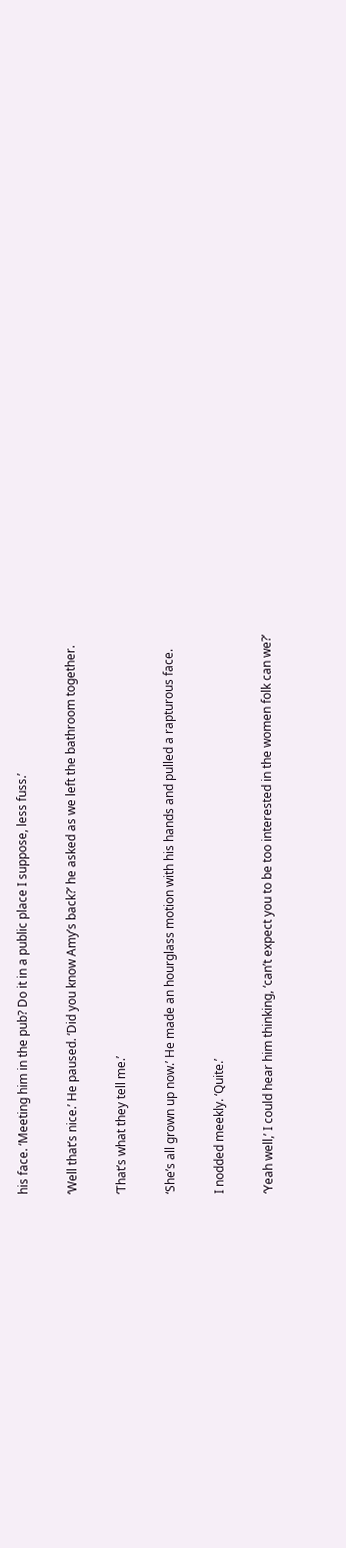his face. ‘Meeting him in the pub? Do it in a public place I suppose, less fuss.’

‘Well that’s nice.’ He paused. ‘Did you know Amy’s back?’ he asked as we left the bathroom together.

‘That’s what they tell me.’

‘She’s all grown up now.’ He made an hourglass motion with his hands and pulled a rapturous face.

I nodded meekly. ‘Quite.’

‘Yeah well,’ I could hear him thinking, ‘can’t expect you to be too interested in the women folk can we?’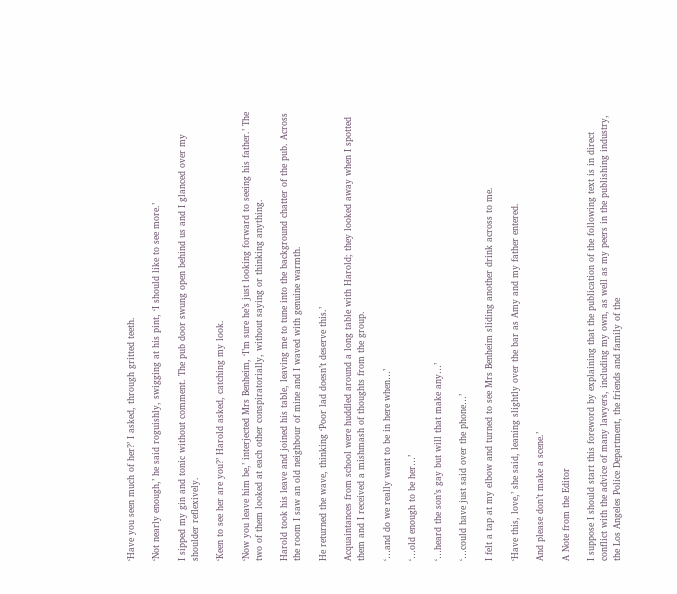‘Have you seen much of her?’ I asked, through gritted teeth.

‘Not nearly enough,’ he said roguishly, swigging at his pint, ‘I should like to see more.’

I sipped my gin and tonic without comment. The pub door swung open behind us and I glanced over my shoulder reflexively.

‘Keen to see her are you?’ Harold asked, catching my look.

‘Now you leave him be,’ interjected Mrs Benheim, ‘I’m sure he’s just looking forward to seeing his father.’ The two of them looked at each other conspiratorially, without saying or thinking anything.

Harold took his leave and joined his table, leaving me to tune into the background chatter of the pub. Across the room I saw an old neighbour of mine and I waved with genuine warmth.

He returned the wave, thinking ‘Poor lad doesn’t deserve this.’

Acquaintances from school were huddled around a long table with Harold; they looked away when I spotted them and I received a mishmash of thoughts from the group.

‘…and do we really want to be in here when…’

‘…old enough to be her…’

‘…heard the son’s gay but will that make any…’

‘…could have just said over the phone…’

I felt a tap at my elbow and turned to see Mrs Benheim sliding another drink across to me.

‘Have this, love,’ she said, leaning slightly over the bar as Amy and my father entered.

And please don’t make a scene.’

A Note from the Editor

I suppose I should start this foreword by explaining that the publication of the following text is in direct conflict with the advice of many lawyers, including my own, as well as my peers in the publishing industry, the Los Angeles Police Department, the friends and family of the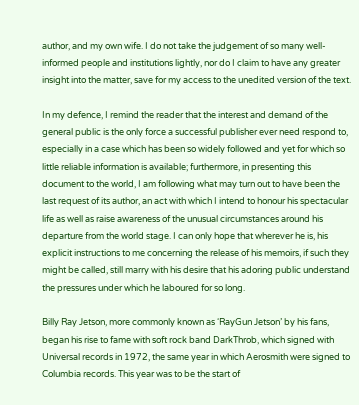author, and my own wife. I do not take the judgement of so many well-informed people and institutions lightly, nor do I claim to have any greater insight into the matter, save for my access to the unedited version of the text.

In my defence, I remind the reader that the interest and demand of the general public is the only force a successful publisher ever need respond to, especially in a case which has been so widely followed and yet for which so little reliable information is available; furthermore, in presenting this document to the world, I am following what may turn out to have been the last request of its author, an act with which I intend to honour his spectacular life as well as raise awareness of the unusual circumstances around his departure from the world stage. I can only hope that wherever he is, his explicit instructions to me concerning the release of his memoirs, if such they might be called, still marry with his desire that his adoring public understand the pressures under which he laboured for so long.

Billy Ray Jetson, more commonly known as ‘RayGun Jetson’ by his fans, began his rise to fame with soft rock band DarkThrob, which signed with Universal records in 1972, the same year in which Aerosmith were signed to Columbia records. This year was to be the start of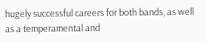hugely successful careers for both bands, as well as a temperamental and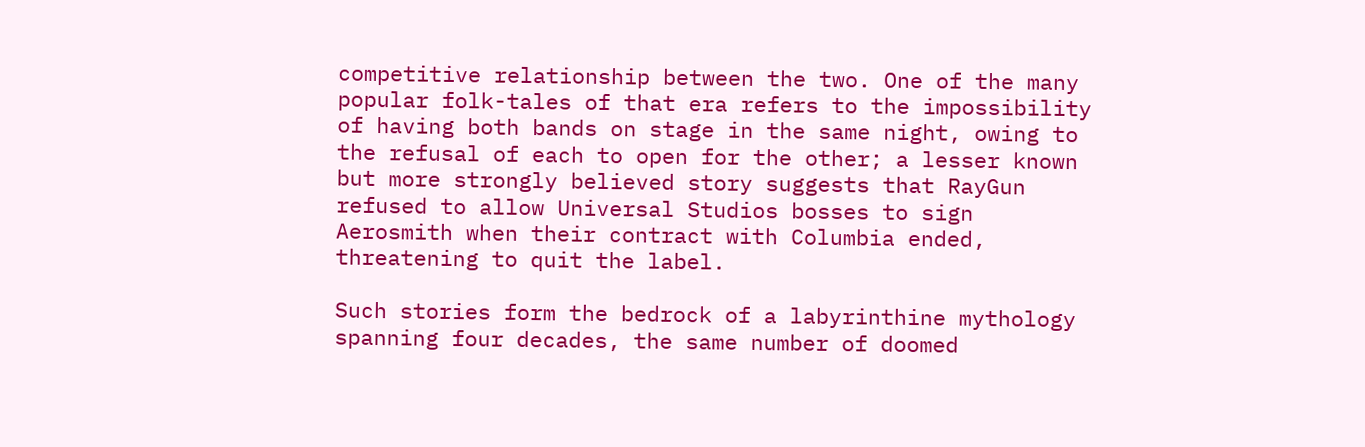competitive relationship between the two. One of the many popular folk-tales of that era refers to the impossibility of having both bands on stage in the same night, owing to the refusal of each to open for the other; a lesser known but more strongly believed story suggests that RayGun refused to allow Universal Studios bosses to sign Aerosmith when their contract with Columbia ended, threatening to quit the label.

Such stories form the bedrock of a labyrinthine mythology spanning four decades, the same number of doomed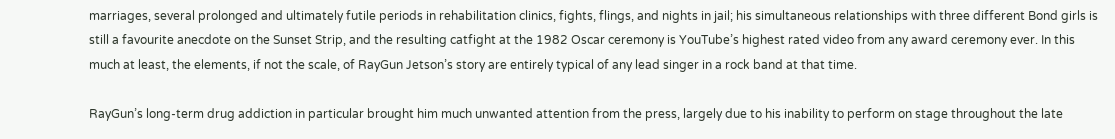marriages, several prolonged and ultimately futile periods in rehabilitation clinics, fights, flings, and nights in jail; his simultaneous relationships with three different Bond girls is still a favourite anecdote on the Sunset Strip, and the resulting catfight at the 1982 Oscar ceremony is YouTube’s highest rated video from any award ceremony ever. In this much at least, the elements, if not the scale, of RayGun Jetson’s story are entirely typical of any lead singer in a rock band at that time.

RayGun’s long-term drug addiction in particular brought him much unwanted attention from the press, largely due to his inability to perform on stage throughout the late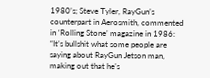1980’s; Steve Tyler, RayGun’s counterpart in Aerosmith, commented in ‘Rolling Stone’ magazine in 1986: “It’s bullshit what some people are saying about RayGun Jetson man, making out that he’s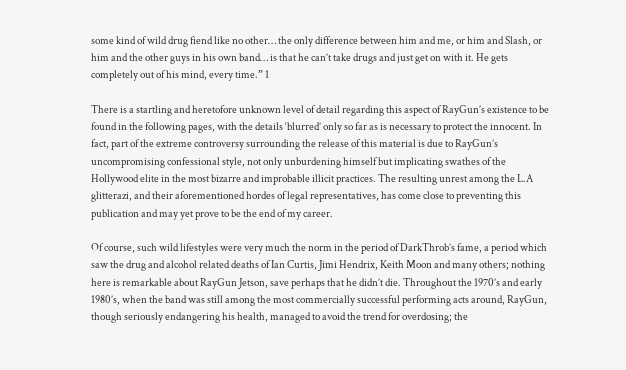some kind of wild drug fiend like no other… the only difference between him and me, or him and Slash, or him and the other guys in his own band… is that he can’t take drugs and just get on with it. He gets completely out of his mind, every time.” 1

There is a startling and heretofore unknown level of detail regarding this aspect of RayGun’s existence to be found in the following pages, with the details ‘blurred’ only so far as is necessary to protect the innocent. In fact, part of the extreme controversy surrounding the release of this material is due to RayGun’s uncompromising confessional style, not only unburdening himself but implicating swathes of the Hollywood elite in the most bizarre and improbable illicit practices. The resulting unrest among the L.A glitterazi, and their aforementioned hordes of legal representatives, has come close to preventing this publication and may yet prove to be the end of my career.

Of course, such wild lifestyles were very much the norm in the period of DarkThrob’s fame, a period which saw the drug and alcohol related deaths of Ian Curtis, Jimi Hendrix, Keith Moon and many others; nothing here is remarkable about RayGun Jetson, save perhaps that he didn’t die. Throughout the 1970’s and early 1980’s, when the band was still among the most commercially successful performing acts around, RayGun, though seriously endangering his health, managed to avoid the trend for overdosing; the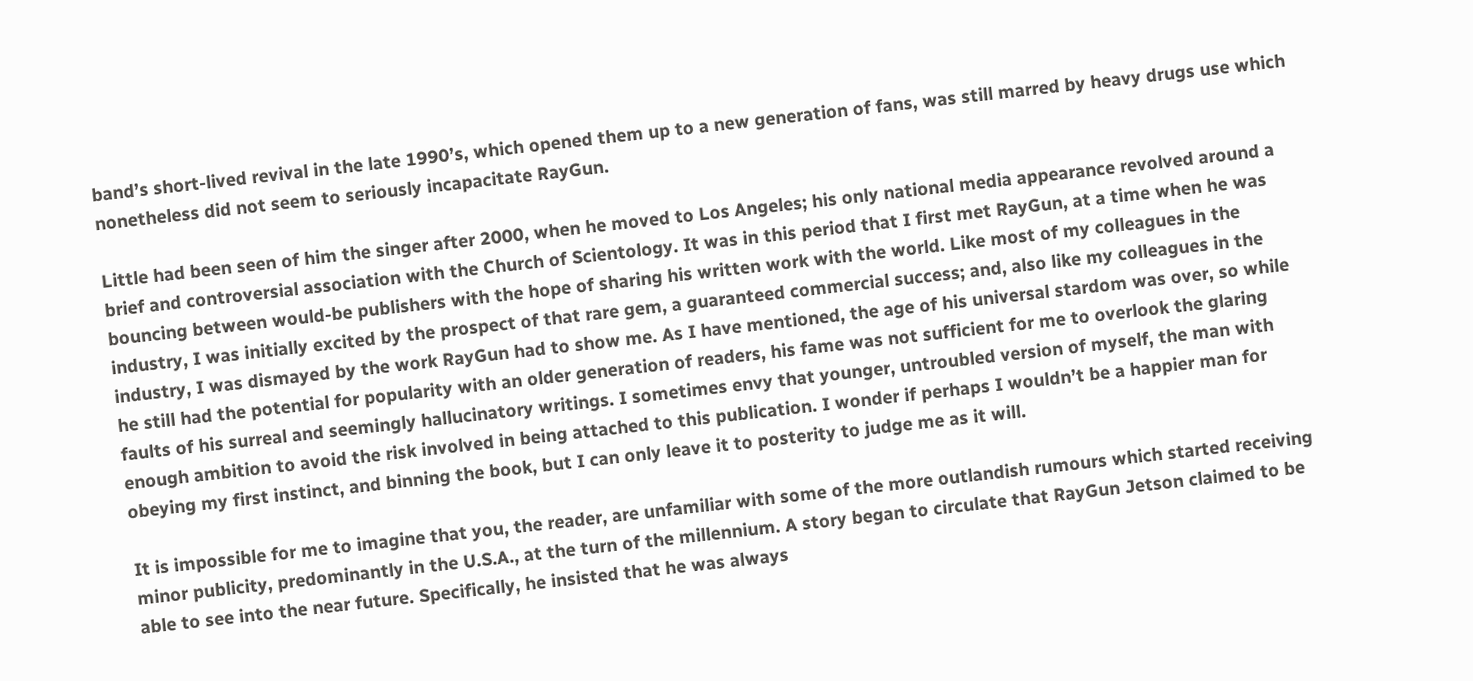band’s short-lived revival in the late 1990’s, which opened them up to a new generation of fans, was still marred by heavy drugs use which nonetheless did not seem to seriously incapacitate RayGun.

Little had been seen of him the singer after 2000, when he moved to Los Angeles; his only national media appearance revolved around a brief and controversial association with the Church of Scientology. It was in this period that I first met RayGun, at a time when he was bouncing between would-be publishers with the hope of sharing his written work with the world. Like most of my colleagues in the industry, I was initially excited by the prospect of that rare gem, a guaranteed commercial success; and, also like my colleagues in the industry, I was dismayed by the work RayGun had to show me. As I have mentioned, the age of his universal stardom was over, so while he still had the potential for popularity with an older generation of readers, his fame was not sufficient for me to overlook the glaring faults of his surreal and seemingly hallucinatory writings. I sometimes envy that younger, untroubled version of myself, the man with enough ambition to avoid the risk involved in being attached to this publication. I wonder if perhaps I wouldn’t be a happier man for obeying my first instinct, and binning the book, but I can only leave it to posterity to judge me as it will.

It is impossible for me to imagine that you, the reader, are unfamiliar with some of the more outlandish rumours which started receiving minor publicity, predominantly in the U.S.A., at the turn of the millennium. A story began to circulate that RayGun Jetson claimed to be able to see into the near future. Specifically, he insisted that he was always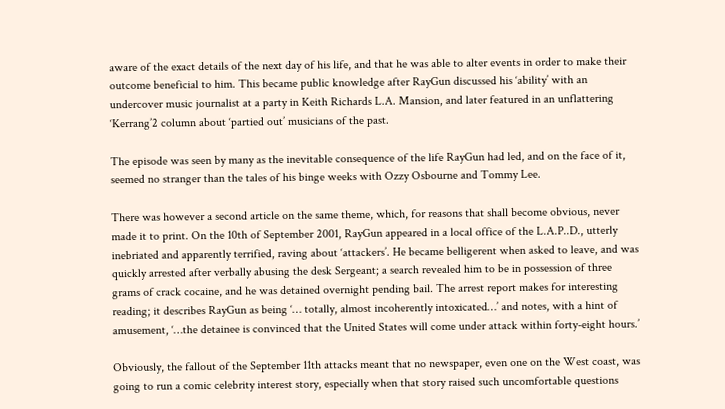aware of the exact details of the next day of his life, and that he was able to alter events in order to make their outcome beneficial to him. This became public knowledge after RayGun discussed his ‘ability’ with an undercover music journalist at a party in Keith Richards L.A. Mansion, and later featured in an unflattering ‘Kerrang’2 column about ‘partied out’ musicians of the past.

The episode was seen by many as the inevitable consequence of the life RayGun had led, and on the face of it, seemed no stranger than the tales of his binge weeks with Ozzy Osbourne and Tommy Lee.

There was however a second article on the same theme, which, for reasons that shall become obvious, never made it to print. On the 10th of September 2001, RayGun appeared in a local office of the L.A.P..D., utterly inebriated and apparently terrified, raving about ‘attackers’. He became belligerent when asked to leave, and was quickly arrested after verbally abusing the desk Sergeant; a search revealed him to be in possession of three grams of crack cocaine, and he was detained overnight pending bail. The arrest report makes for interesting reading; it describes RayGun as being ‘… totally, almost incoherently intoxicated…’ and notes, with a hint of amusement, ‘…the detainee is convinced that the United States will come under attack within forty-eight hours.’

Obviously, the fallout of the September 11th attacks meant that no newspaper, even one on the West coast, was going to run a comic celebrity interest story, especially when that story raised such uncomfortable questions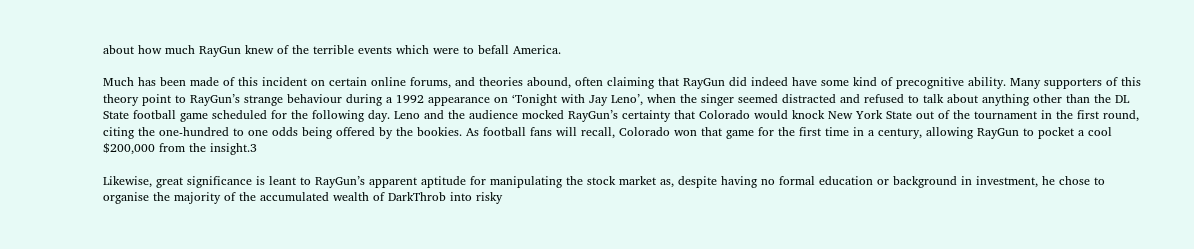about how much RayGun knew of the terrible events which were to befall America.

Much has been made of this incident on certain online forums, and theories abound, often claiming that RayGun did indeed have some kind of precognitive ability. Many supporters of this theory point to RayGun’s strange behaviour during a 1992 appearance on ‘Tonight with Jay Leno’, when the singer seemed distracted and refused to talk about anything other than the DL State football game scheduled for the following day. Leno and the audience mocked RayGun’s certainty that Colorado would knock New York State out of the tournament in the first round, citing the one-hundred to one odds being offered by the bookies. As football fans will recall, Colorado won that game for the first time in a century, allowing RayGun to pocket a cool $200,000 from the insight.3

Likewise, great significance is leant to RayGun’s apparent aptitude for manipulating the stock market as, despite having no formal education or background in investment, he chose to organise the majority of the accumulated wealth of DarkThrob into risky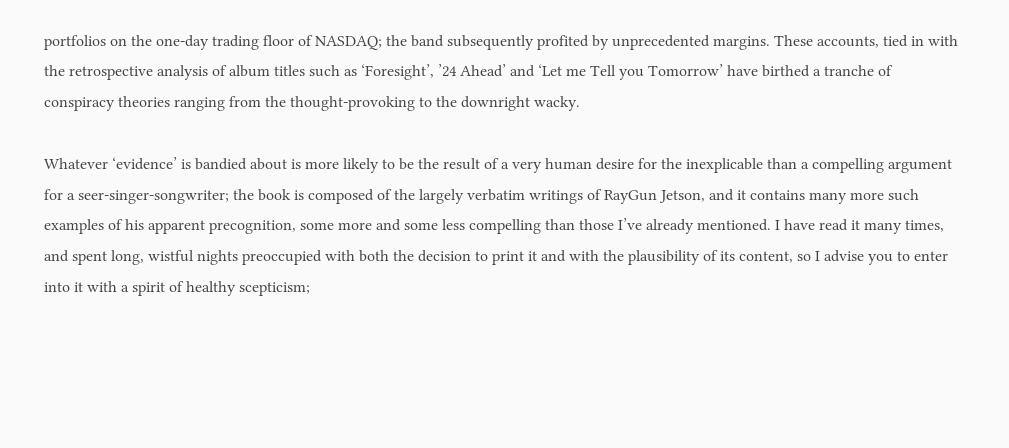portfolios on the one-day trading floor of NASDAQ; the band subsequently profited by unprecedented margins. These accounts, tied in with the retrospective analysis of album titles such as ‘Foresight’, ’24 Ahead’ and ‘Let me Tell you Tomorrow’ have birthed a tranche of conspiracy theories ranging from the thought-provoking to the downright wacky.

Whatever ‘evidence’ is bandied about is more likely to be the result of a very human desire for the inexplicable than a compelling argument for a seer-singer-songwriter; the book is composed of the largely verbatim writings of RayGun Jetson, and it contains many more such examples of his apparent precognition, some more and some less compelling than those I’ve already mentioned. I have read it many times, and spent long, wistful nights preoccupied with both the decision to print it and with the plausibility of its content, so I advise you to enter into it with a spirit of healthy scepticism;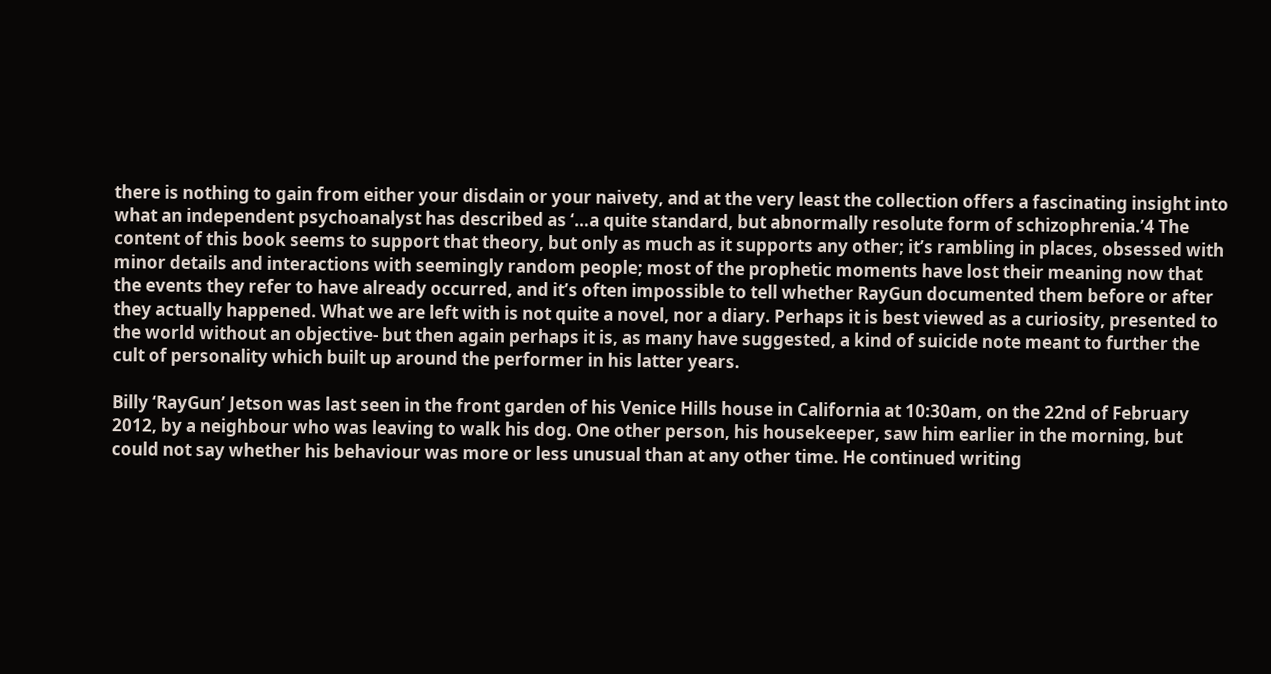there is nothing to gain from either your disdain or your naivety, and at the very least the collection offers a fascinating insight into what an independent psychoanalyst has described as ‘…a quite standard, but abnormally resolute form of schizophrenia.’4 The content of this book seems to support that theory, but only as much as it supports any other; it’s rambling in places, obsessed with minor details and interactions with seemingly random people; most of the prophetic moments have lost their meaning now that the events they refer to have already occurred, and it’s often impossible to tell whether RayGun documented them before or after they actually happened. What we are left with is not quite a novel, nor a diary. Perhaps it is best viewed as a curiosity, presented to the world without an objective- but then again perhaps it is, as many have suggested, a kind of suicide note meant to further the cult of personality which built up around the performer in his latter years.

Billy ‘RayGun’ Jetson was last seen in the front garden of his Venice Hills house in California at 10:30am, on the 22nd of February 2012, by a neighbour who was leaving to walk his dog. One other person, his housekeeper, saw him earlier in the morning, but could not say whether his behaviour was more or less unusual than at any other time. He continued writing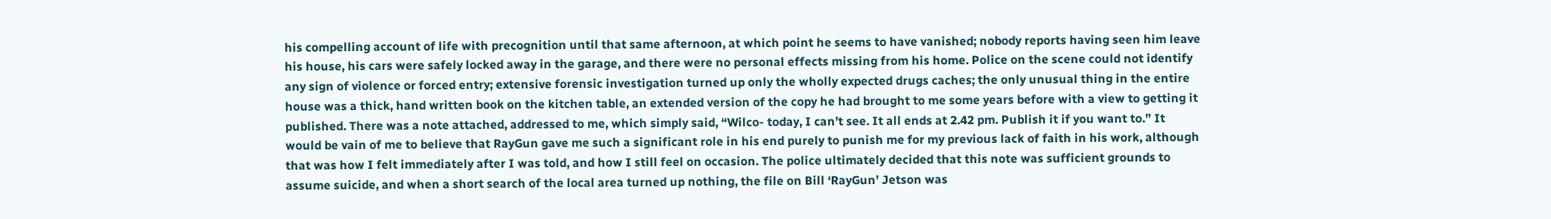his compelling account of life with precognition until that same afternoon, at which point he seems to have vanished; nobody reports having seen him leave his house, his cars were safely locked away in the garage, and there were no personal effects missing from his home. Police on the scene could not identify any sign of violence or forced entry; extensive forensic investigation turned up only the wholly expected drugs caches; the only unusual thing in the entire house was a thick, hand written book on the kitchen table, an extended version of the copy he had brought to me some years before with a view to getting it published. There was a note attached, addressed to me, which simply said, “Wilco- today, I can’t see. It all ends at 2.42 pm. Publish it if you want to.” It would be vain of me to believe that RayGun gave me such a significant role in his end purely to punish me for my previous lack of faith in his work, although that was how I felt immediately after I was told, and how I still feel on occasion. The police ultimately decided that this note was sufficient grounds to assume suicide, and when a short search of the local area turned up nothing, the file on Bill ‘RayGun’ Jetson was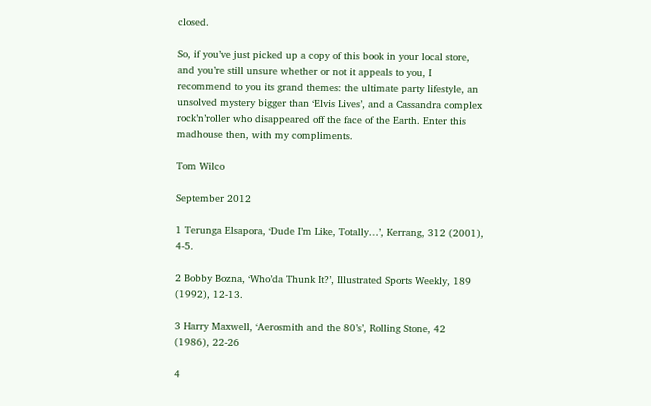closed.

So, if you’ve just picked up a copy of this book in your local store, and you’re still unsure whether or not it appeals to you, I recommend to you its grand themes: the ultimate party lifestyle, an unsolved mystery bigger than ‘Elvis Lives’, and a Cassandra complex rock’n’roller who disappeared off the face of the Earth. Enter this madhouse then, with my compliments.

Tom Wilco

September 2012

1 Terunga Elsapora, ‘Dude I’m Like, Totally…’, Kerrang, 312 (2001), 4-5.

2 Bobby Bozna, ‘Who’da Thunk It?’, Illustrated Sports Weekly, 189 (1992), 12-13.

3 Harry Maxwell, ‘Aerosmith and the 80’s’, Rolling Stone, 42 (1986), 22-26

4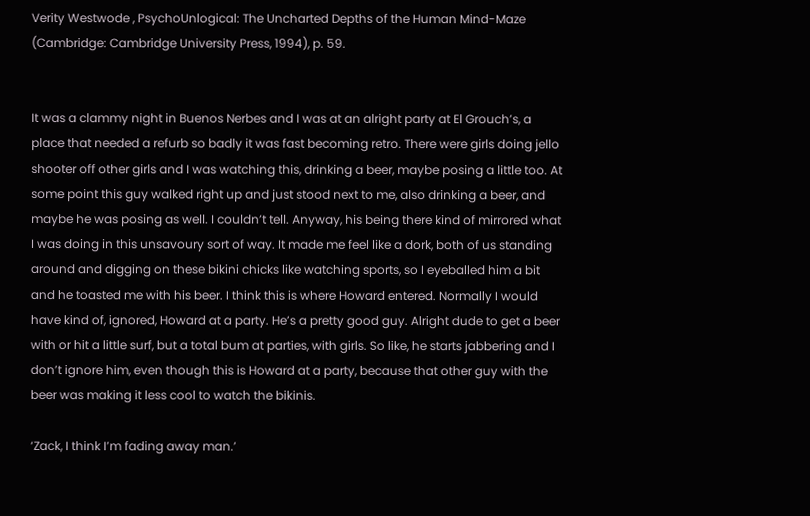Verity Westwode , PsychoUnlogical: The Uncharted Depths of the Human Mind-Maze (Cambridge: Cambridge University Press, 1994), p. 59.


It was a clammy night in Buenos Nerbes and I was at an alright party at El Grouch’s, a place that needed a refurb so badly it was fast becoming retro. There were girls doing jello shooter off other girls and I was watching this, drinking a beer, maybe posing a little too. At some point this guy walked right up and just stood next to me, also drinking a beer, and maybe he was posing as well. I couldn’t tell. Anyway, his being there kind of mirrored what I was doing in this unsavoury sort of way. It made me feel like a dork, both of us standing around and digging on these bikini chicks like watching sports, so I eyeballed him a bit and he toasted me with his beer. I think this is where Howard entered. Normally I would have kind of, ignored, Howard at a party. He’s a pretty good guy. Alright dude to get a beer with or hit a little surf, but a total bum at parties, with girls. So like, he starts jabbering and I don’t ignore him, even though this is Howard at a party, because that other guy with the beer was making it less cool to watch the bikinis.

‘Zack, I think I’m fading away man.’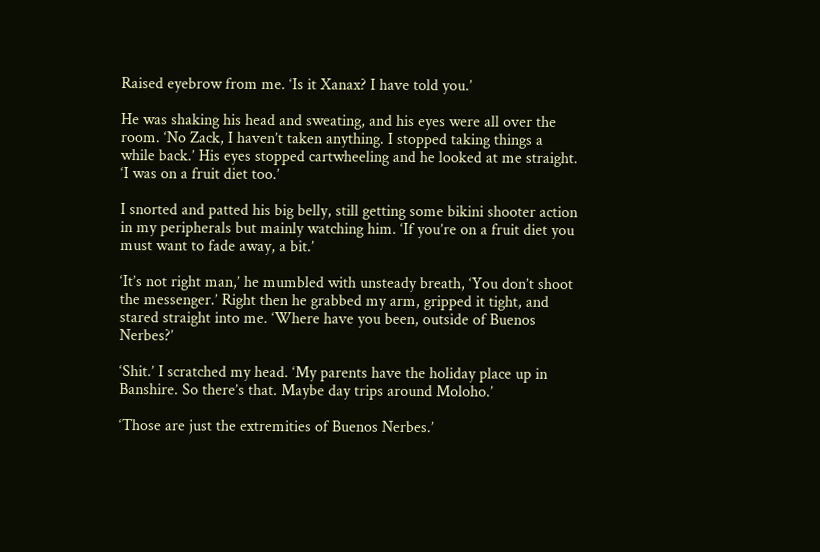Raised eyebrow from me. ‘Is it Xanax? I have told you.’

He was shaking his head and sweating, and his eyes were all over the room. ‘No Zack, I haven’t taken anything. I stopped taking things a while back.’ His eyes stopped cartwheeling and he looked at me straight. ‘I was on a fruit diet too.’

I snorted and patted his big belly, still getting some bikini shooter action in my peripherals but mainly watching him. ‘If you’re on a fruit diet you must want to fade away, a bit.’

‘It’s not right man,’ he mumbled with unsteady breath, ‘You don’t shoot the messenger.’ Right then he grabbed my arm, gripped it tight, and stared straight into me. ‘Where have you been, outside of Buenos Nerbes?’

‘Shit.’ I scratched my head. ‘My parents have the holiday place up in Banshire. So there’s that. Maybe day trips around Moloho.’

‘Those are just the extremities of Buenos Nerbes.’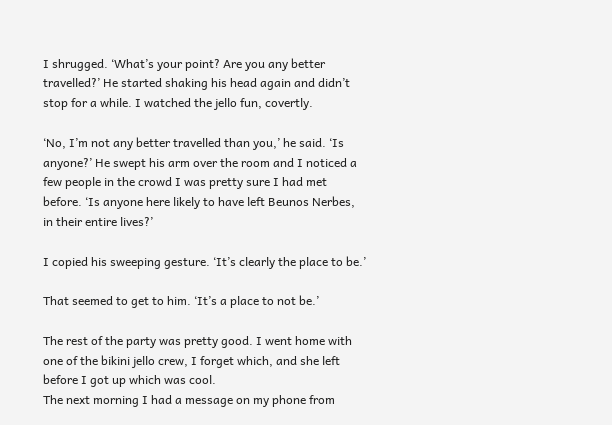I shrugged. ‘What’s your point? Are you any better travelled?’ He started shaking his head again and didn’t stop for a while. I watched the jello fun, covertly.

‘No, I’m not any better travelled than you,’ he said. ‘Is anyone?’ He swept his arm over the room and I noticed a few people in the crowd I was pretty sure I had met before. ‘Is anyone here likely to have left Beunos Nerbes, in their entire lives?’

I copied his sweeping gesture. ‘It’s clearly the place to be.’

That seemed to get to him. ‘It’s a place to not be.’

The rest of the party was pretty good. I went home with one of the bikini jello crew, I forget which, and she left before I got up which was cool.
The next morning I had a message on my phone from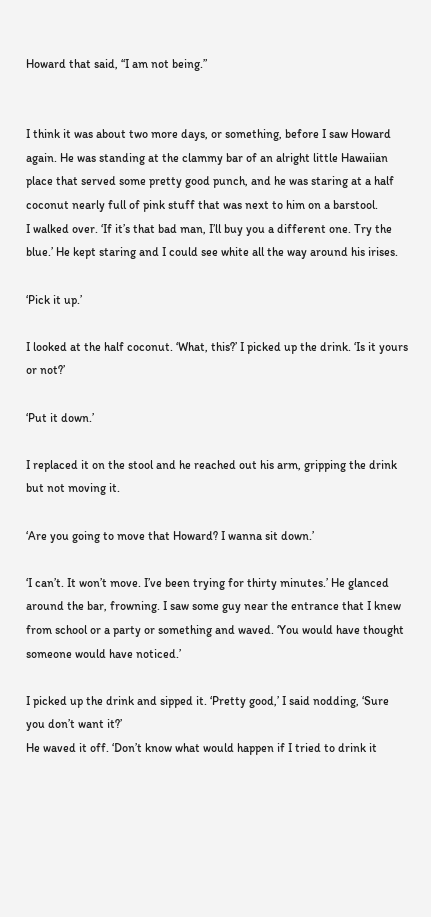Howard that said, “I am not being.”


I think it was about two more days, or something, before I saw Howard again. He was standing at the clammy bar of an alright little Hawaiian place that served some pretty good punch, and he was staring at a half coconut nearly full of pink stuff that was next to him on a barstool.
I walked over. ‘If it’s that bad man, I’ll buy you a different one. Try the blue.’ He kept staring and I could see white all the way around his irises.

‘Pick it up.’

I looked at the half coconut. ‘What, this?’ I picked up the drink. ‘Is it yours or not?’

‘Put it down.’

I replaced it on the stool and he reached out his arm, gripping the drink but not moving it.

‘Are you going to move that Howard? I wanna sit down.’

‘I can’t. It won’t move. I’ve been trying for thirty minutes.’ He glanced around the bar, frowning. I saw some guy near the entrance that I knew from school or a party or something and waved. ‘You would have thought someone would have noticed.’

I picked up the drink and sipped it. ‘Pretty good,’ I said nodding, ‘Sure you don’t want it?’
He waved it off. ‘Don’t know what would happen if I tried to drink it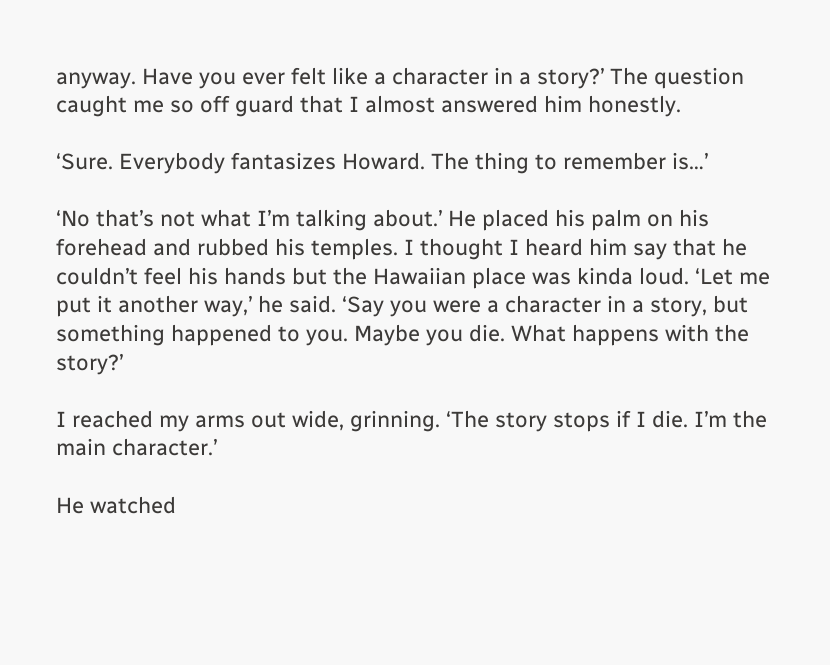anyway. Have you ever felt like a character in a story?’ The question caught me so off guard that I almost answered him honestly.

‘Sure. Everybody fantasizes Howard. The thing to remember is…’

‘No that’s not what I’m talking about.’ He placed his palm on his forehead and rubbed his temples. I thought I heard him say that he couldn’t feel his hands but the Hawaiian place was kinda loud. ‘Let me put it another way,’ he said. ‘Say you were a character in a story, but something happened to you. Maybe you die. What happens with the story?’

I reached my arms out wide, grinning. ‘The story stops if I die. I’m the main character.’

He watched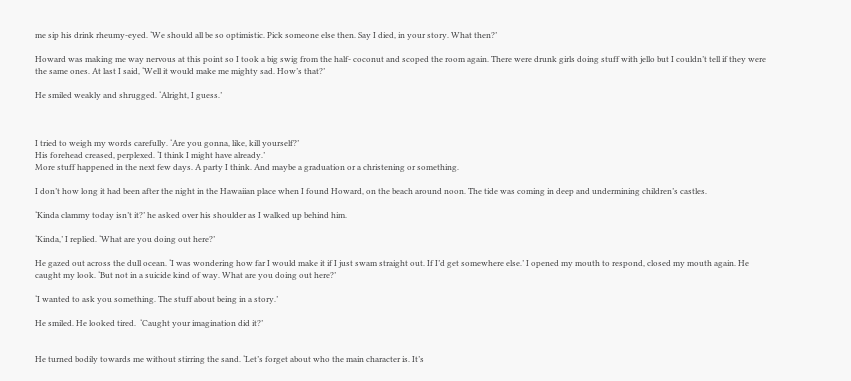me sip his drink rheumy-eyed. ‘We should all be so optimistic. Pick someone else then. Say I died, in your story. What then?’

Howard was making me way nervous at this point so I took a big swig from the half- coconut and scoped the room again. There were drunk girls doing stuff with jello but I couldn’t tell if they were the same ones. At last I said, ‘Well it would make me mighty sad. How’s that?’

He smiled weakly and shrugged. ‘Alright, I guess.’



I tried to weigh my words carefully. ‘Are you gonna, like, kill yourself?’
His forehead creased, perplexed. ‘I think I might have already.’
More stuff happened in the next few days. A party I think. And maybe a graduation or a christening or something.

I don’t how long it had been after the night in the Hawaiian place when I found Howard, on the beach around noon. The tide was coming in deep and undermining children’s castles.

‘Kinda clammy today isn’t it?’ he asked over his shoulder as I walked up behind him.

‘Kinda,’ I replied. ‘What are you doing out here?’

He gazed out across the dull ocean. ‘I was wondering how far I would make it if I just swam straight out. If I’d get somewhere else.’ I opened my mouth to respond, closed my mouth again. He caught my look. ‘But not in a suicide kind of way. What are you doing out here?’

‘I wanted to ask you something. The stuff about being in a story.’

He smiled. He looked tired.  ‘Caught your imagination did it?’


He turned bodily towards me without stirring the sand. ‘Let’s forget about who the main character is. It’s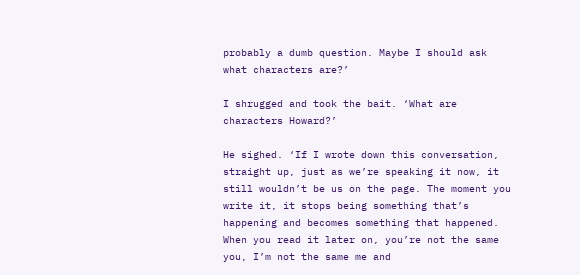probably a dumb question. Maybe I should ask what characters are?’

I shrugged and took the bait. ‘What are characters Howard?’

He sighed. ‘If I wrote down this conversation, straight up, just as we’re speaking it now, it still wouldn’t be us on the page. The moment you write it, it stops being something that’s happening and becomes something that happened. When you read it later on, you’re not the same you, I’m not the same me and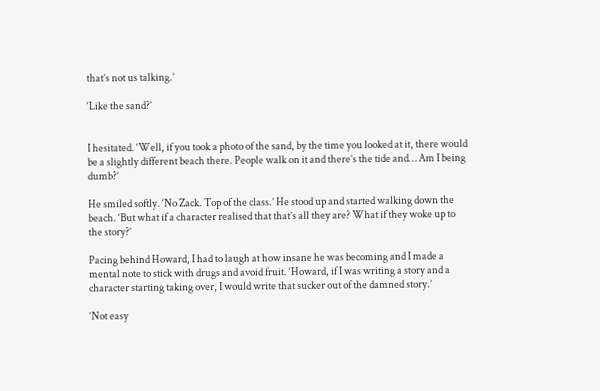that’s not us talking.’

‘Like the sand?’


I hesitated. ‘Well, if you took a photo of the sand, by the time you looked at it, there would be a slightly different beach there. People walk on it and there’s the tide and… Am I being dumb?’

He smiled softly. ‘No Zack. Top of the class.’ He stood up and started walking down the beach. ‘But what if a character realised that that’s all they are? What if they woke up to the story?’

Pacing behind Howard, I had to laugh at how insane he was becoming and I made a mental note to stick with drugs and avoid fruit. ‘Howard, if I was writing a story and a character starting taking over, I would write that sucker out of the damned story.’

‘Not easy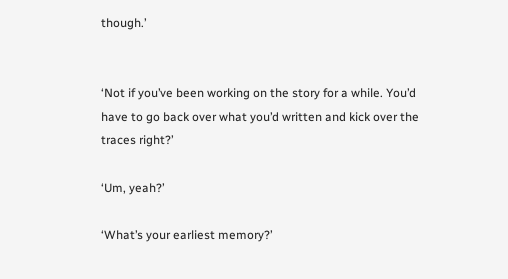though.’


‘Not if you’ve been working on the story for a while. You’d have to go back over what you’d written and kick over the traces right?’

‘Um, yeah?’

‘What’s your earliest memory?’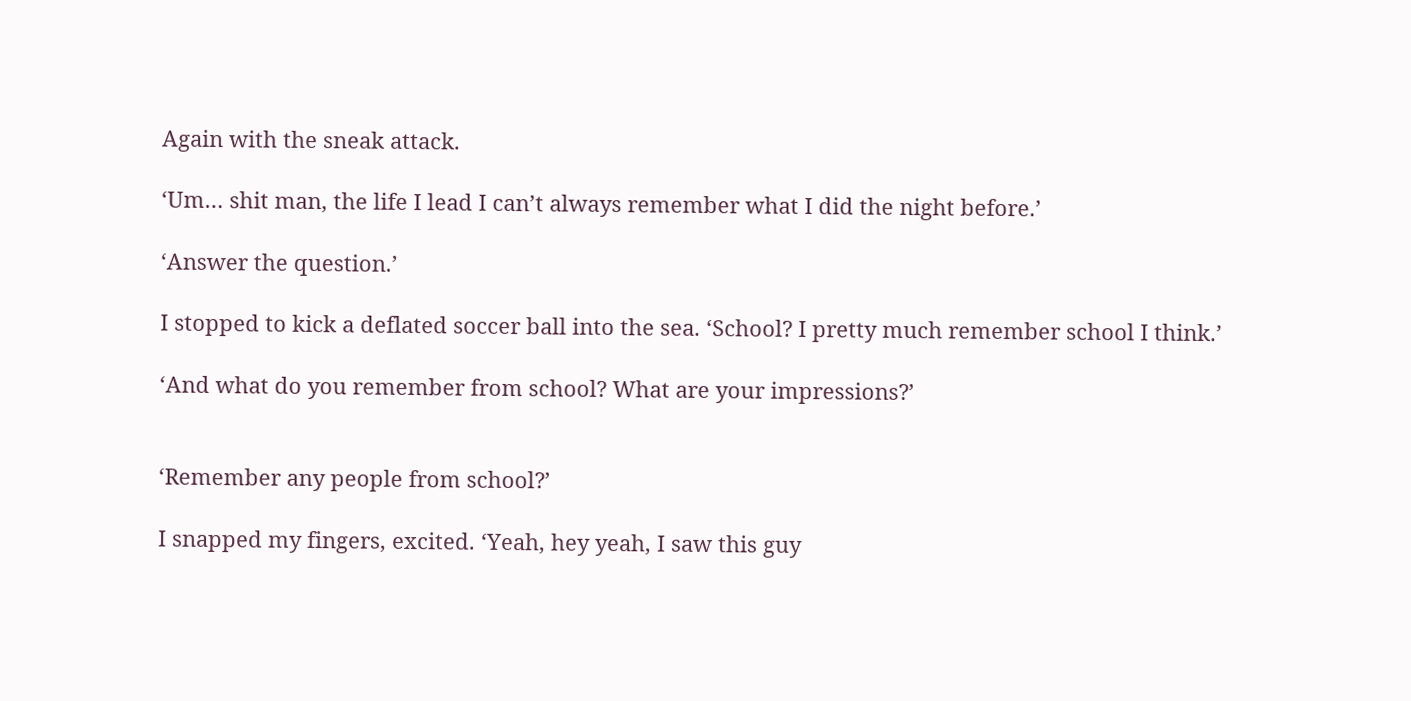Again with the sneak attack.

‘Um… shit man, the life I lead I can’t always remember what I did the night before.’

‘Answer the question.’

I stopped to kick a deflated soccer ball into the sea. ‘School? I pretty much remember school I think.’

‘And what do you remember from school? What are your impressions?’


‘Remember any people from school?’

I snapped my fingers, excited. ‘Yeah, hey yeah, I saw this guy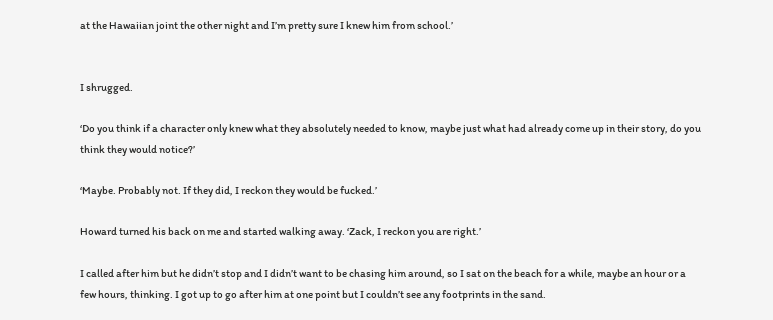at the Hawaiian joint the other night and I’m pretty sure I knew him from school.’


I shrugged.

‘Do you think if a character only knew what they absolutely needed to know, maybe just what had already come up in their story, do you think they would notice?’

‘Maybe. Probably not. If they did, I reckon they would be fucked.’

Howard turned his back on me and started walking away. ‘Zack, I reckon you are right.’

I called after him but he didn’t stop and I didn’t want to be chasing him around, so I sat on the beach for a while, maybe an hour or a few hours, thinking. I got up to go after him at one point but I couldn’t see any footprints in the sand.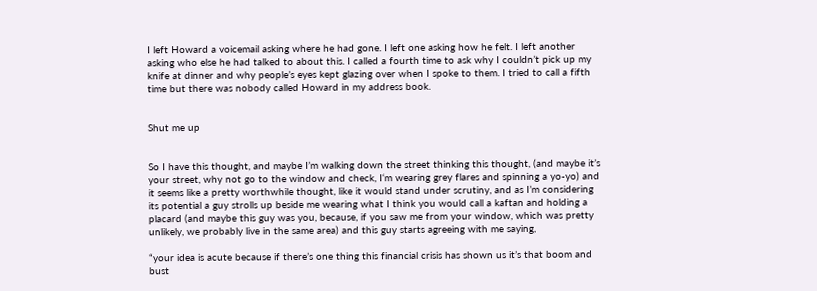I left Howard a voicemail asking where he had gone. I left one asking how he felt. I left another asking who else he had talked to about this. I called a fourth time to ask why I couldn’t pick up my knife at dinner and why people’s eyes kept glazing over when I spoke to them. I tried to call a fifth time but there was nobody called Howard in my address book.


Shut me up


So I have this thought, and maybe I’m walking down the street thinking this thought, (and maybe it’s your street, why not go to the window and check, I‘m wearing grey flares and spinning a yo-yo) and it seems like a pretty worthwhile thought, like it would stand under scrutiny, and as I’m considering its potential a guy strolls up beside me wearing what I think you would call a kaftan and holding a placard (and maybe this guy was you, because, if you saw me from your window, which was pretty unlikely, we probably live in the same area) and this guy starts agreeing with me saying,

“your idea is acute because if there’s one thing this financial crisis has shown us it’s that boom and bust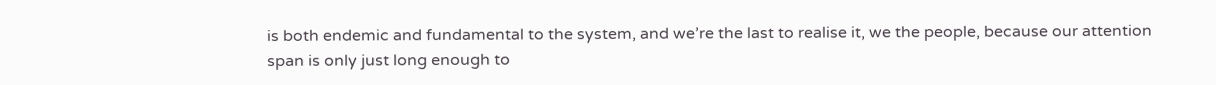is both endemic and fundamental to the system, and we’re the last to realise it, we the people, because our attention span is only just long enough to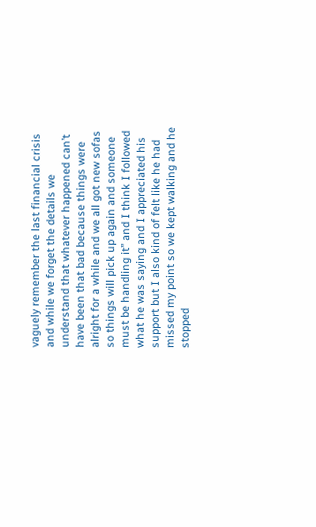vaguely remember the last financial crisis and while we forget the details we understand that whatever happened can’t have been that bad because things were alright for a while and we all got new sofas so things will pick up again and someone must be handling it” and I think I followed what he was saying and I appreciated his support but I also kind of felt like he had missed my point so we kept walking and he stopped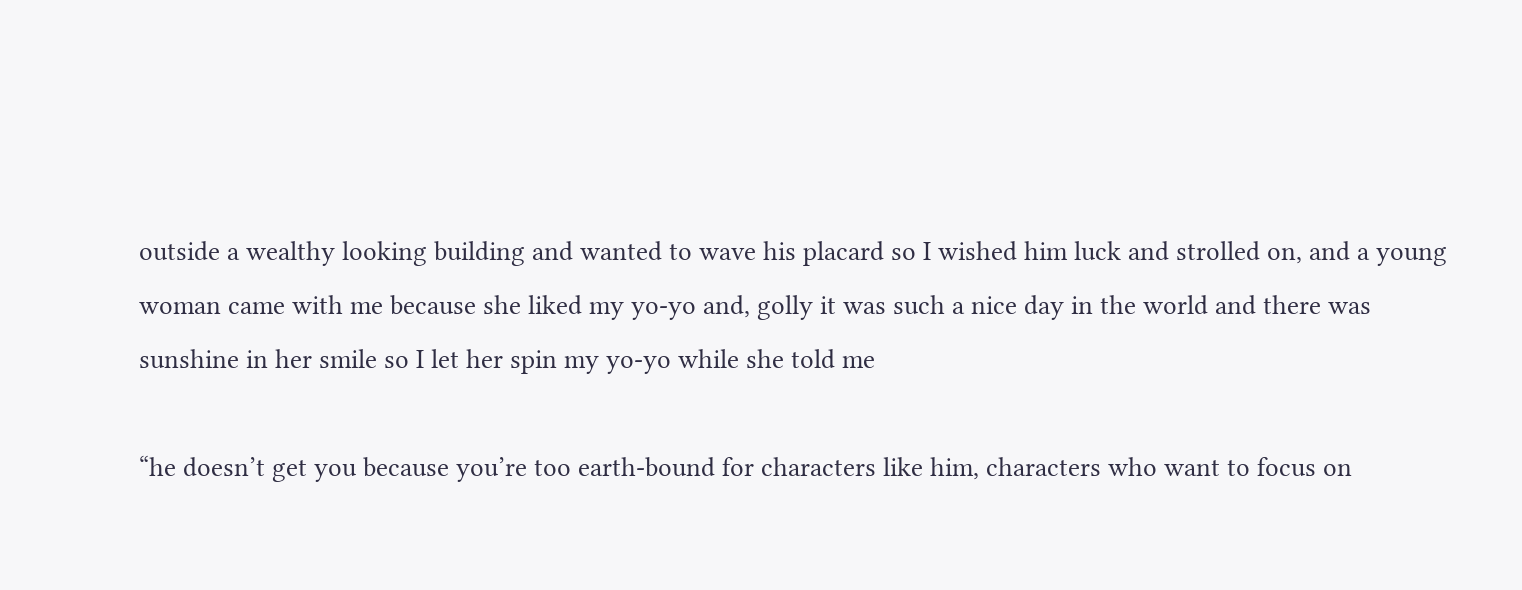outside a wealthy looking building and wanted to wave his placard so I wished him luck and strolled on, and a young woman came with me because she liked my yo-yo and, golly it was such a nice day in the world and there was sunshine in her smile so I let her spin my yo-yo while she told me

“he doesn’t get you because you’re too earth-bound for characters like him, characters who want to focus on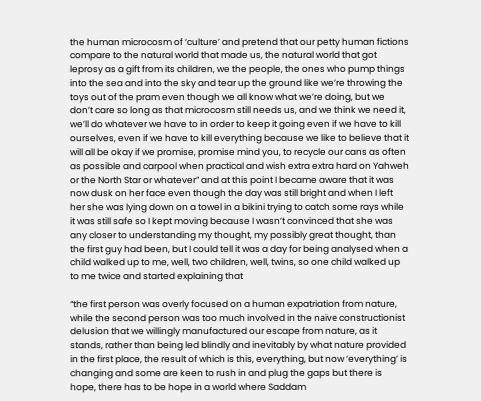the human microcosm of ‘culture’ and pretend that our petty human fictions compare to the natural world that made us, the natural world that got leprosy as a gift from its children, we the people, the ones who pump things into the sea and into the sky and tear up the ground like we’re throwing the toys out of the pram even though we all know what we’re doing, but we don’t care so long as that microcosm still needs us, and we think we need it, we’ll do whatever we have to in order to keep it going even if we have to kill ourselves, even if we have to kill everything because we like to believe that it will all be okay if we promise, promise mind you, to recycle our cans as often as possible and carpool when practical and wish extra extra hard on Yahweh or the North Star or whatever” and at this point I became aware that it was now dusk on her face even though the day was still bright and when I left her she was lying down on a towel in a bikini trying to catch some rays while it was still safe so I kept moving because I wasn’t convinced that she was any closer to understanding my thought, my possibly great thought, than the first guy had been, but I could tell it was a day for being analysed when a child walked up to me, well, two children, well, twins, so one child walked up to me twice and started explaining that

“the first person was overly focused on a human expatriation from nature, while the second person was too much involved in the naïve constructionist delusion that we willingly manufactured our escape from nature, as it stands, rather than being led blindly and inevitably by what nature provided in the first place, the result of which is this, everything, but now ‘everything’ is changing and some are keen to rush in and plug the gaps but there is hope, there has to be hope in a world where Saddam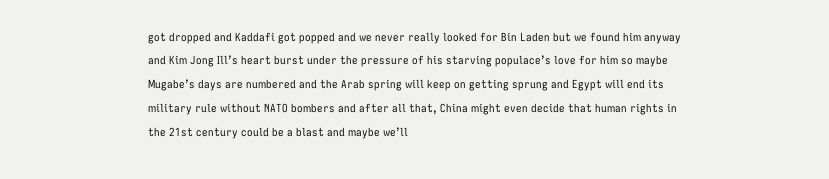got dropped and Kaddafi got popped and we never really looked for Bin Laden but we found him anyway and Kim Jong Ill’s heart burst under the pressure of his starving populace’s love for him so maybe Mugabe’s days are numbered and the Arab spring will keep on getting sprung and Egypt will end its military rule without NATO bombers and after all that, China might even decide that human rights in the 21st century could be a blast and maybe we’ll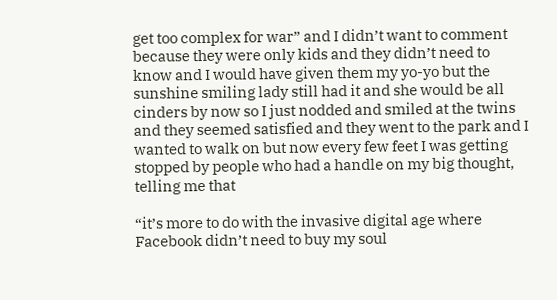get too complex for war” and I didn’t want to comment because they were only kids and they didn’t need to know and I would have given them my yo-yo but the sunshine smiling lady still had it and she would be all cinders by now so I just nodded and smiled at the twins and they seemed satisfied and they went to the park and I wanted to walk on but now every few feet I was getting stopped by people who had a handle on my big thought, telling me that

“it’s more to do with the invasive digital age where Facebook didn’t need to buy my soul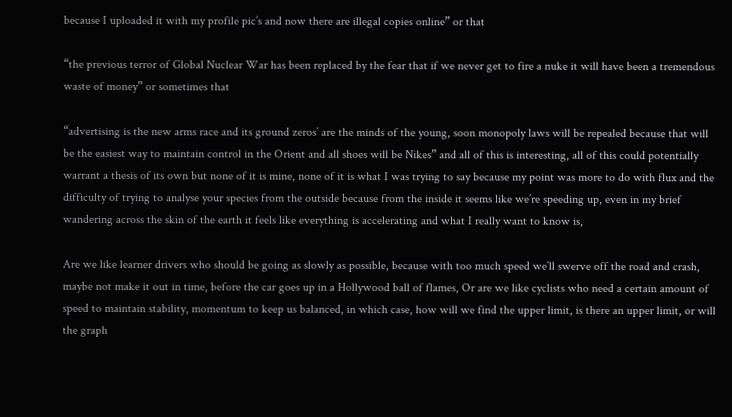because I uploaded it with my profile pic’s and now there are illegal copies online” or that

“the previous terror of Global Nuclear War has been replaced by the fear that if we never get to fire a nuke it will have been a tremendous waste of money” or sometimes that

“advertising is the new arms race and its ground zeros’ are the minds of the young, soon monopoly laws will be repealed because that will be the easiest way to maintain control in the Orient and all shoes will be Nikes” and all of this is interesting, all of this could potentially warrant a thesis of its own but none of it is mine, none of it is what I was trying to say because my point was more to do with flux and the difficulty of trying to analyse your species from the outside because from the inside it seems like we’re speeding up, even in my brief wandering across the skin of the earth it feels like everything is accelerating and what I really want to know is,

Are we like learner drivers who should be going as slowly as possible, because with too much speed we’ll swerve off the road and crash, maybe not make it out in time, before the car goes up in a Hollywood ball of flames, Or are we like cyclists who need a certain amount of speed to maintain stability, momentum to keep us balanced, in which case, how will we find the upper limit, is there an upper limit, or will the graph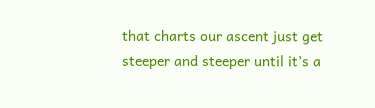that charts our ascent just get steeper and steeper until it’s a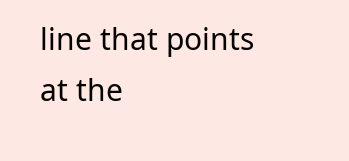line that points at the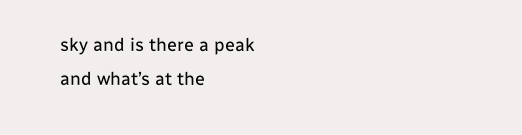sky and is there a peak and what’s at the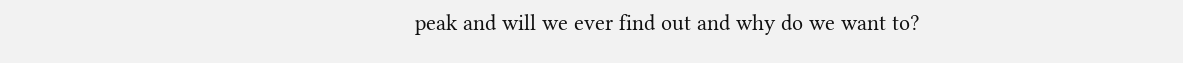peak and will we ever find out and why do we want to?